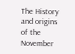The History and origins of the
November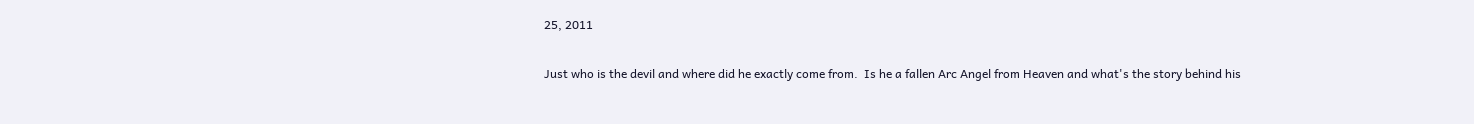25, 2011

Just who is the devil and where did he exactly come from.  Is he a fallen Arc Angel from Heaven and what's the story behind his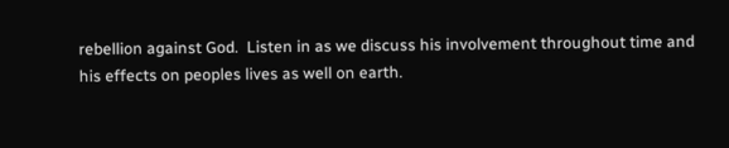rebellion against God.  Listen in as we discuss his involvement throughout time and his effects on peoples lives as well on earth.